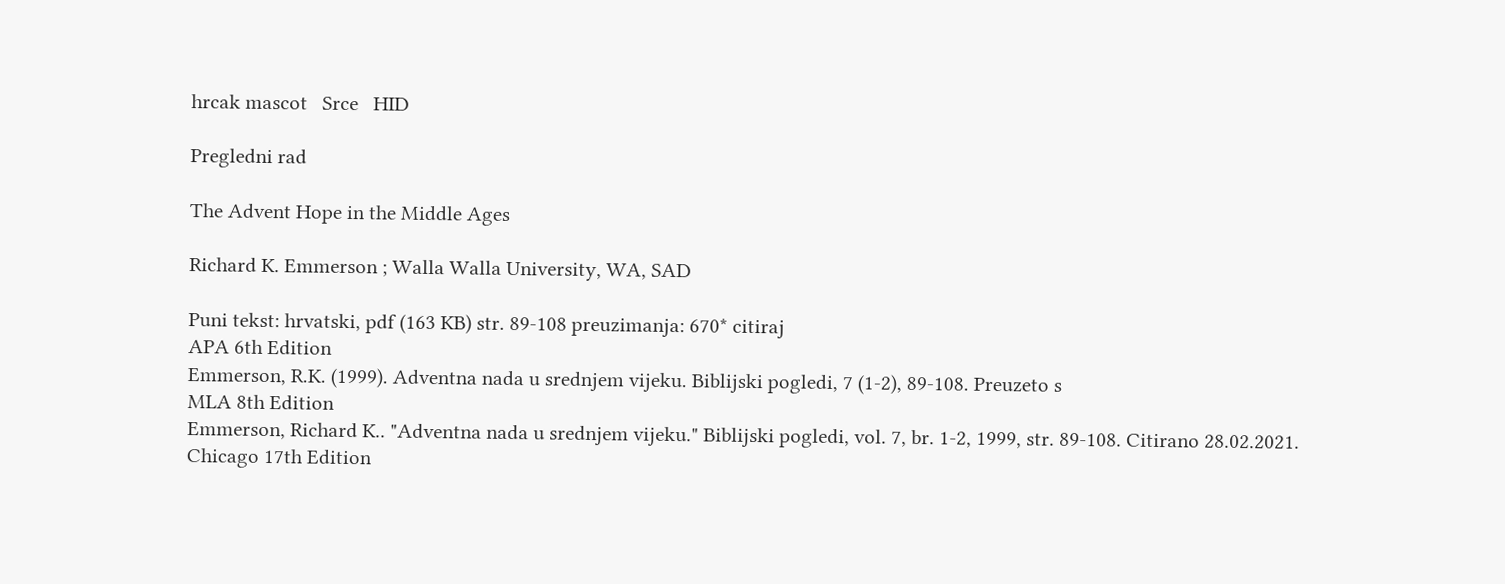hrcak mascot   Srce   HID

Pregledni rad

The Advent Hope in the Middle Ages

Richard K. Emmerson ; Walla Walla University, WA, SAD

Puni tekst: hrvatski, pdf (163 KB) str. 89-108 preuzimanja: 670* citiraj
APA 6th Edition
Emmerson, R.K. (1999). Adventna nada u srednjem vijeku. Biblijski pogledi, 7 (1-2), 89-108. Preuzeto s
MLA 8th Edition
Emmerson, Richard K.. "Adventna nada u srednjem vijeku." Biblijski pogledi, vol. 7, br. 1-2, 1999, str. 89-108. Citirano 28.02.2021.
Chicago 17th Edition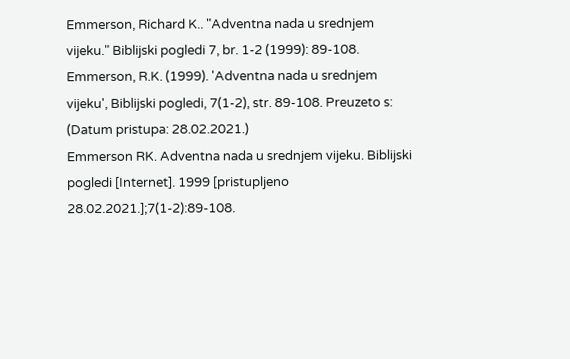Emmerson, Richard K.. "Adventna nada u srednjem vijeku." Biblijski pogledi 7, br. 1-2 (1999): 89-108.
Emmerson, R.K. (1999). 'Adventna nada u srednjem vijeku', Biblijski pogledi, 7(1-2), str. 89-108. Preuzeto s: (Datum pristupa: 28.02.2021.)
Emmerson RK. Adventna nada u srednjem vijeku. Biblijski pogledi [Internet]. 1999 [pristupljeno 28.02.2021.];7(1-2):89-108.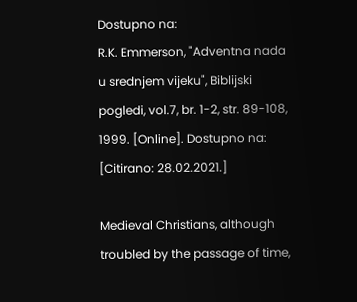Dostupno na:
R.K. Emmerson, "Adventna nada u srednjem vijeku", Biblijski pogledi, vol.7, br. 1-2, str. 89-108, 1999. [Online]. Dostupno na: [Citirano: 28.02.2021.]

Medieval Christians, although troubled by the passage of time,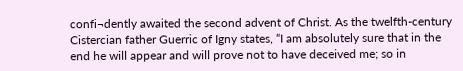confi¬dently awaited the second advent of Christ. As the twelfth-century Cistercian father Guerric of Igny states, “I am absolutely sure that in the end he will appear and will prove not to have deceived me; so in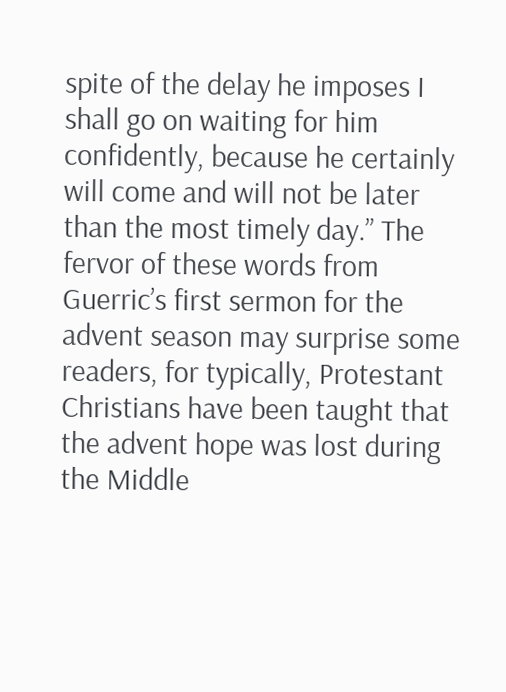spite of the delay he imposes I shall go on waiting for him confidently, because he certainly will come and will not be later than the most timely day.” The fervor of these words from Guerric’s first sermon for the advent season may surprise some readers, for typically, Protestant Christians have been taught that the advent hope was lost during the Middle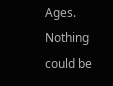Ages. Nothing could be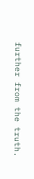further from the truth.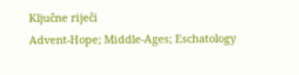Ključne riječi
Advent-Hope; Middle-Ages; Eschatology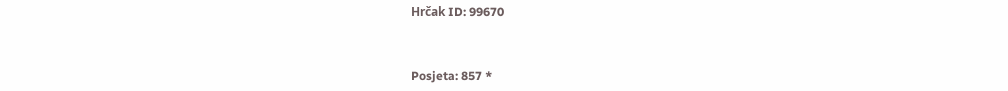Hrčak ID: 99670



Posjeta: 857 *